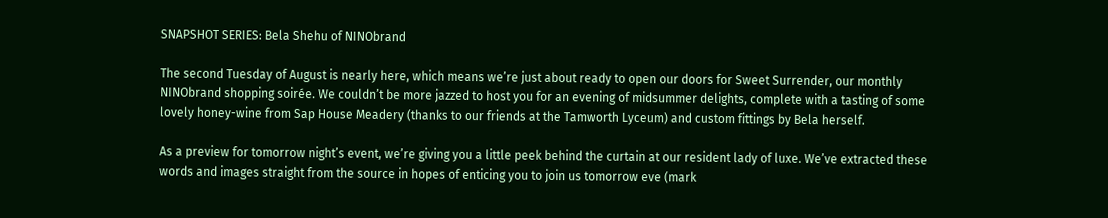SNAPSHOT SERIES: Bela Shehu of NINObrand

The second Tuesday of August is nearly here, which means we’re just about ready to open our doors for Sweet Surrender, our monthly NINObrand shopping soirée. We couldn’t be more jazzed to host you for an evening of midsummer delights, complete with a tasting of some lovely honey-wine from Sap House Meadery (thanks to our friends at the Tamworth Lyceum) and custom fittings by Bela herself.

As a preview for tomorrow night’s event, we’re giving you a little peek behind the curtain at our resident lady of luxe. We’ve extracted these words and images straight from the source in hopes of enticing you to join us tomorrow eve (mark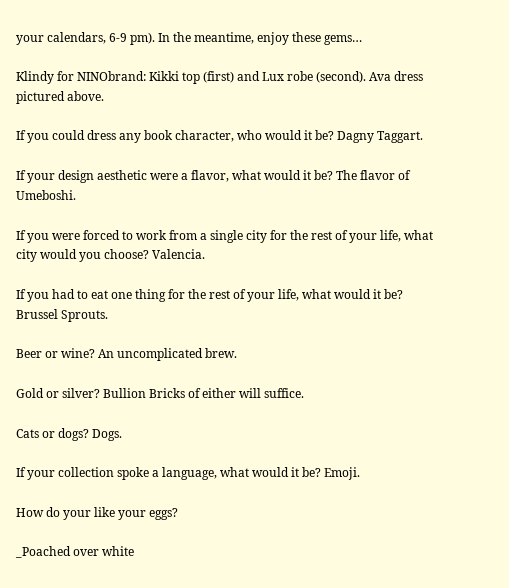your calendars, 6-9 pm). In the meantime, enjoy these gems…

Klindy for NINObrand: Kikki top (first) and Lux robe (second). Ava dress pictured above.

If you could dress any book character, who would it be? Dagny Taggart.

If your design aesthetic were a flavor, what would it be? The flavor of Umeboshi.

If you were forced to work from a single city for the rest of your life, what city would you choose? Valencia.

If you had to eat one thing for the rest of your life, what would it be? Brussel Sprouts.

Beer or wine? An uncomplicated brew.

Gold or silver? Bullion Bricks of either will suffice.

Cats or dogs? Dogs.

If your collection spoke a language, what would it be? Emoji.

How do your like your eggs?

_Poached over white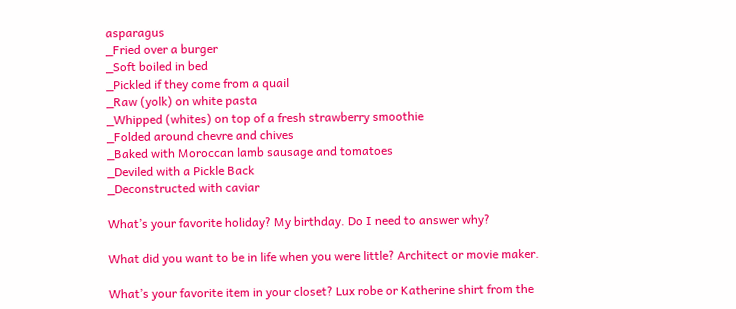asparagus
_Fried over a burger
_Soft boiled in bed
_Pickled if they come from a quail
_Raw (yolk) on white pasta
_Whipped (whites) on top of a fresh strawberry smoothie
_Folded around chevre and chives
_Baked with Moroccan lamb sausage and tomatoes
_Deviled with a Pickle Back
_Deconstructed with caviar

What’s your favorite holiday? My birthday. Do I need to answer why?

What did you want to be in life when you were little? Architect or movie maker.

What’s your favorite item in your closet? Lux robe or Katherine shirt from the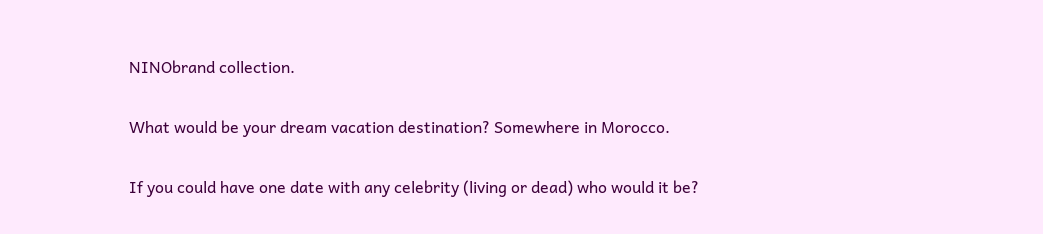NINObrand collection.

What would be your dream vacation destination? Somewhere in Morocco.

If you could have one date with any celebrity (living or dead) who would it be?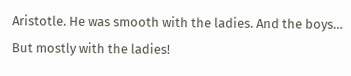Aristotle. He was smooth with the ladies. And the boys… But mostly with the ladies!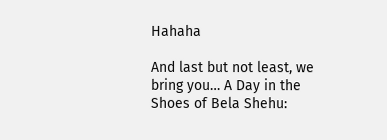Hahaha

And last but not least, we bring you… A Day in the Shoes of Bela Shehu: